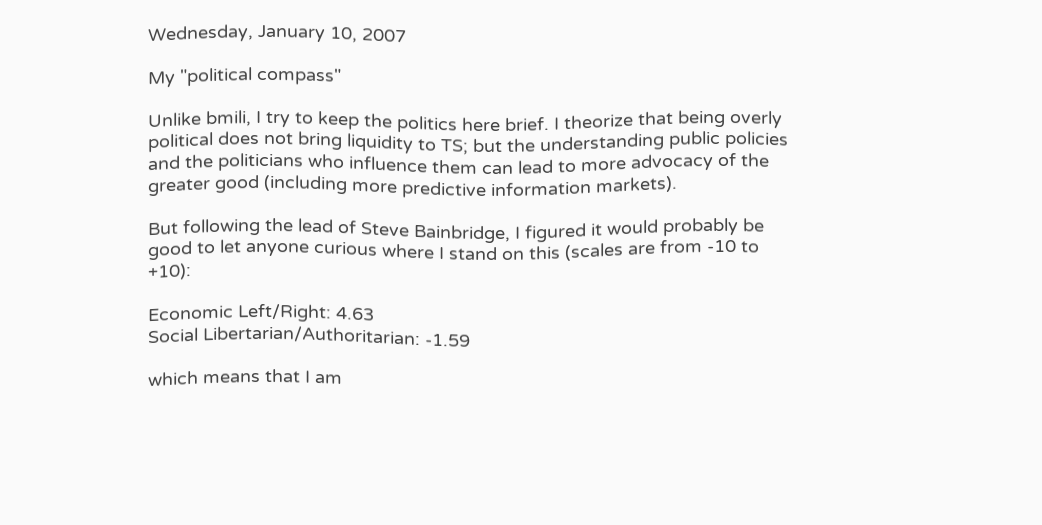Wednesday, January 10, 2007

My "political compass"

Unlike bmili, I try to keep the politics here brief. I theorize that being overly political does not bring liquidity to TS; but the understanding public policies and the politicians who influence them can lead to more advocacy of the greater good (including more predictive information markets).

But following the lead of Steve Bainbridge, I figured it would probably be good to let anyone curious where I stand on this (scales are from -10 to +10):

Economic Left/Right: 4.63
Social Libertarian/Authoritarian: -1.59

which means that I am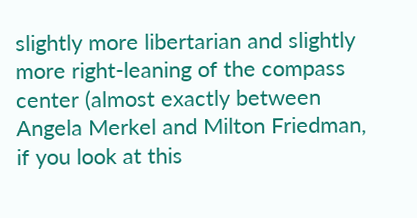slightly more libertarian and slightly more right-leaning of the compass center (almost exactly between Angela Merkel and Milton Friedman, if you look at this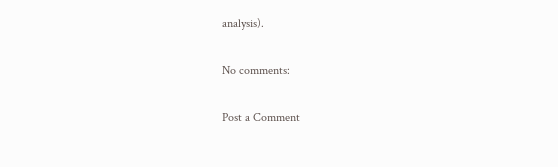analysis).

No comments:

Post a Comment